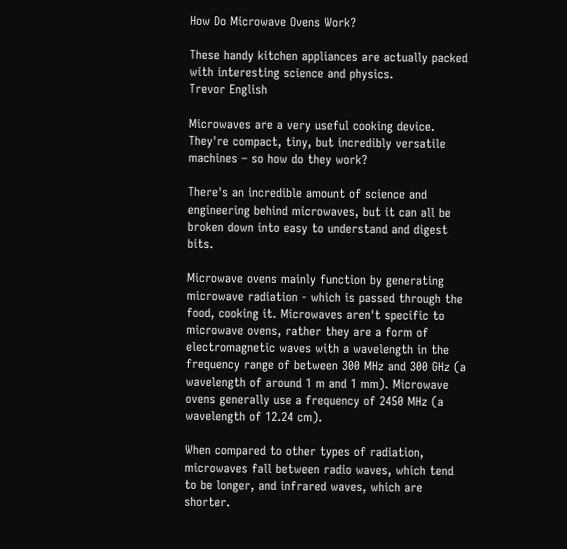How Do Microwave Ovens Work?

These handy kitchen appliances are actually packed with interesting science and physics.
Trevor English

Microwaves are a very useful cooking device. They're compact, tiny, but incredibly versatile machines – so how do they work?

There's an incredible amount of science and engineering behind microwaves, but it can all be broken down into easy to understand and digest bits.

Microwave ovens mainly function by generating microwave radiation - which is passed through the food, cooking it. Microwaves aren't specific to microwave ovens, rather they are a form of electromagnetic waves with a wavelength in the frequency range of between 300 MHz and 300 GHz (a wavelength of around 1 m and 1 mm). Microwave ovens generally use a frequency of 2450 MHz (a wavelength of 12.24 cm).

When compared to other types of radiation, microwaves fall between radio waves, which tend to be longer, and infrared waves, which are shorter.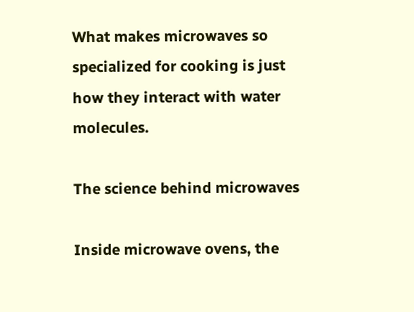What makes microwaves so specialized for cooking is just how they interact with water molecules.

The science behind microwaves

Inside microwave ovens, the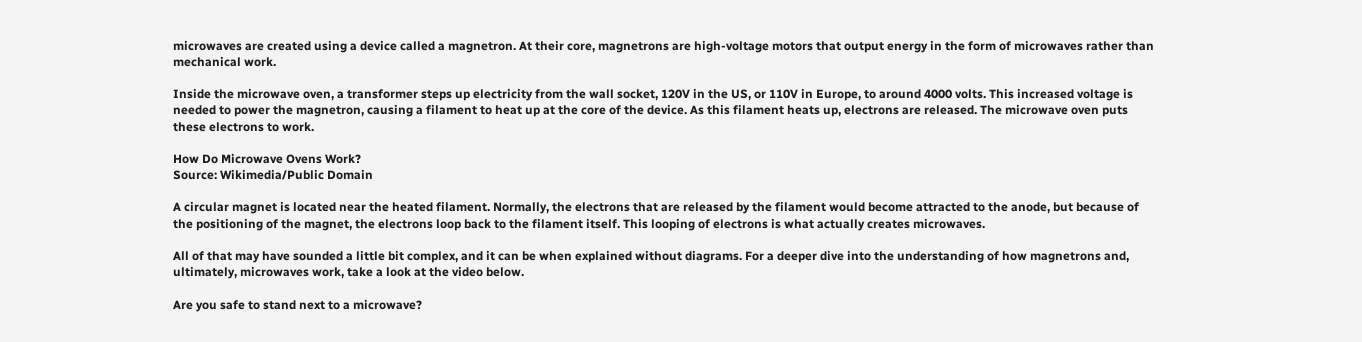microwaves are created using a device called a magnetron. At their core, magnetrons are high-voltage motors that output energy in the form of microwaves rather than mechanical work.

Inside the microwave oven, a transformer steps up electricity from the wall socket, 120V in the US, or 110V in Europe, to around 4000 volts. This increased voltage is needed to power the magnetron, causing a filament to heat up at the core of the device. As this filament heats up, electrons are released. The microwave oven puts these electrons to work.

How Do Microwave Ovens Work?
Source: Wikimedia/Public Domain

A circular magnet is located near the heated filament. Normally, the electrons that are released by the filament would become attracted to the anode, but because of the positioning of the magnet, the electrons loop back to the filament itself. This looping of electrons is what actually creates microwaves.

All of that may have sounded a little bit complex, and it can be when explained without diagrams. For a deeper dive into the understanding of how magnetrons and, ultimately, microwaves work, take a look at the video below.

Are you safe to stand next to a microwave?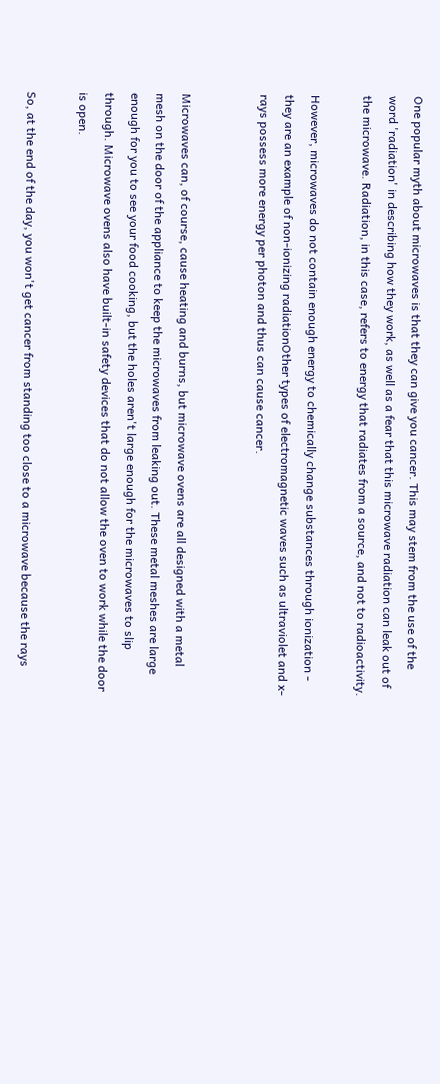One popular myth about microwaves is that they can give you cancer. This may stem from the use of the word 'radiation' in describing how they work, as well as a fear that this microwave radiation can leak out of the microwave. Radiation, in this case, refers to energy that radiates from a source, and not to radioactivity.

However, microwaves do not contain enough energy to chemically change substances through ionization - they are an example of non-ionizing radiationOther types of electromagnetic waves such as ultraviolet and x-rays possess more energy per photon and thus can cause cancer.


Microwaves can, of course, cause heating and burns, but microwave ovens are all designed with a metal mesh on the door of the appliance to keep the microwaves from leaking out. These metal meshes are large enough for you to see your food cooking, but the holes aren't large enough for the microwaves to slip through. Microwave ovens also have built-in safety devices that do not allow the oven to work while the door is open.

So, at the end of the day, you won't get cancer from standing too close to a microwave because the rays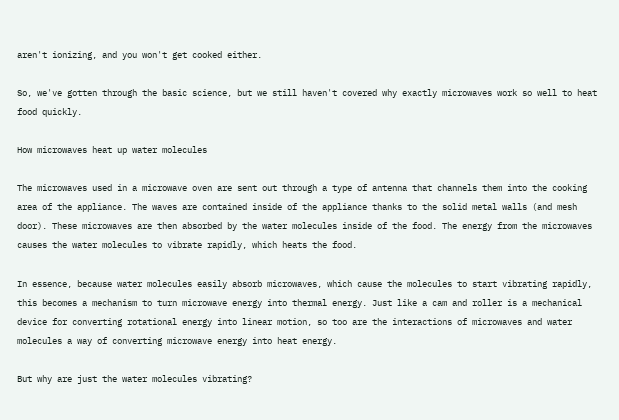aren't ionizing, and you won't get cooked either.

So, we've gotten through the basic science, but we still haven't covered why exactly microwaves work so well to heat food quickly.

How microwaves heat up water molecules

The microwaves used in a microwave oven are sent out through a type of antenna that channels them into the cooking area of the appliance. The waves are contained inside of the appliance thanks to the solid metal walls (and mesh door). These microwaves are then absorbed by the water molecules inside of the food. The energy from the microwaves causes the water molecules to vibrate rapidly, which heats the food.

In essence, because water molecules easily absorb microwaves, which cause the molecules to start vibrating rapidly, this becomes a mechanism to turn microwave energy into thermal energy. Just like a cam and roller is a mechanical device for converting rotational energy into linear motion, so too are the interactions of microwaves and water molecules a way of converting microwave energy into heat energy.

But why are just the water molecules vibrating?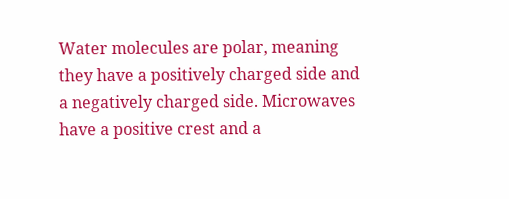Water molecules are polar, meaning they have a positively charged side and a negatively charged side. Microwaves have a positive crest and a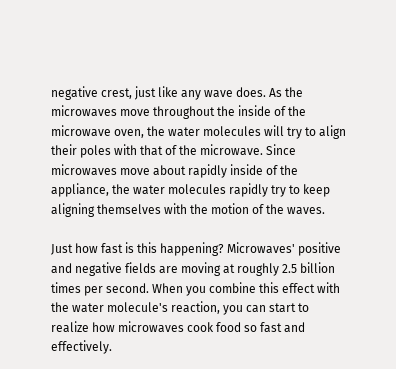negative crest, just like any wave does. As the microwaves move throughout the inside of the microwave oven, the water molecules will try to align their poles with that of the microwave. Since microwaves move about rapidly inside of the appliance, the water molecules rapidly try to keep aligning themselves with the motion of the waves.

Just how fast is this happening? Microwaves' positive and negative fields are moving at roughly 2.5 billion times per second. When you combine this effect with the water molecule's reaction, you can start to realize how microwaves cook food so fast and effectively.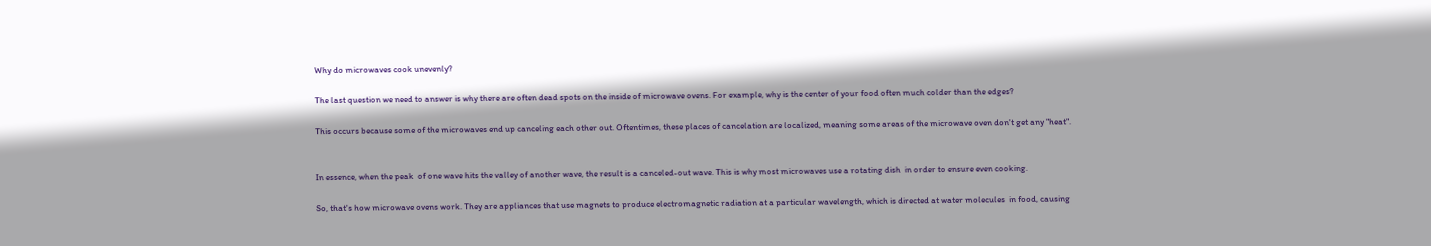Why do microwaves cook unevenly?

The last question we need to answer is why there are often dead spots on the inside of microwave ovens. For example, why is the center of your food often much colder than the edges?

This occurs because some of the microwaves end up canceling each other out. Oftentimes, these places of cancelation are localized, meaning some areas of the microwave oven don't get any "heat".


In essence, when the peak  of one wave hits the valley of another wave, the result is a canceled-out wave. This is why most microwaves use a rotating dish  in order to ensure even cooking.

So, that's how microwave ovens work. They are appliances that use magnets to produce electromagnetic radiation at a particular wavelength, which is directed at water molecules  in food, causing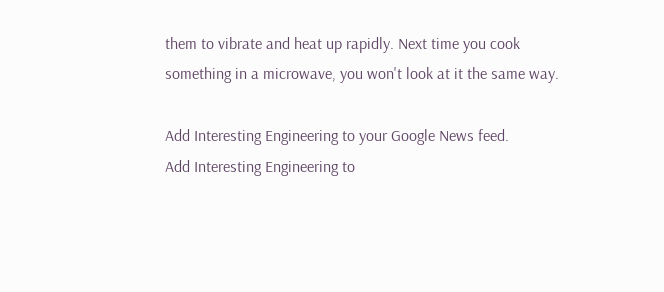them to vibrate and heat up rapidly. Next time you cook something in a microwave, you won't look at it the same way.

Add Interesting Engineering to your Google News feed.
Add Interesting Engineering to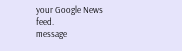your Google News feed.
message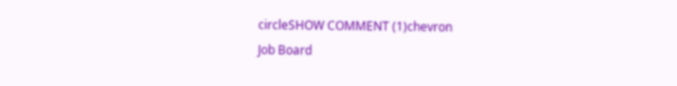circleSHOW COMMENT (1)chevron
Job Board